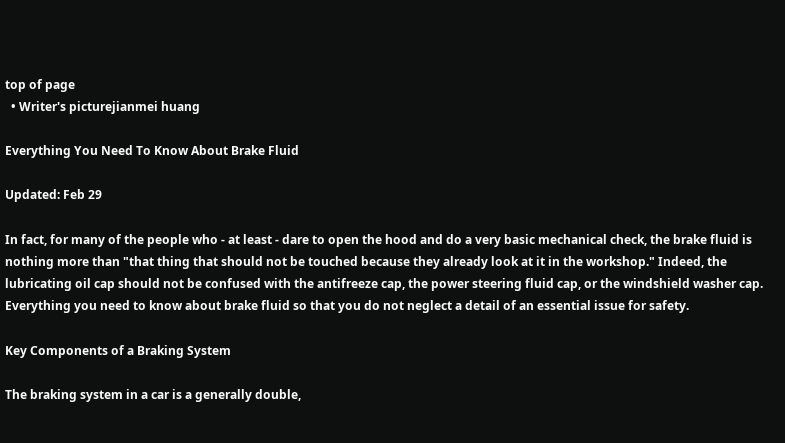top of page
  • Writer's picturejianmei huang

Everything You Need To Know About Brake Fluid

Updated: Feb 29

In fact, for many of the people who - at least - dare to open the hood and do a very basic mechanical check, the brake fluid is nothing more than "that thing that should not be touched because they already look at it in the workshop." Indeed, the lubricating oil cap should not be confused with the antifreeze cap, the power steering fluid cap, or the windshield washer cap. Everything you need to know about brake fluid so that you do not neglect a detail of an essential issue for safety.

Key Components of a Braking System

The braking system in a car is a generally double,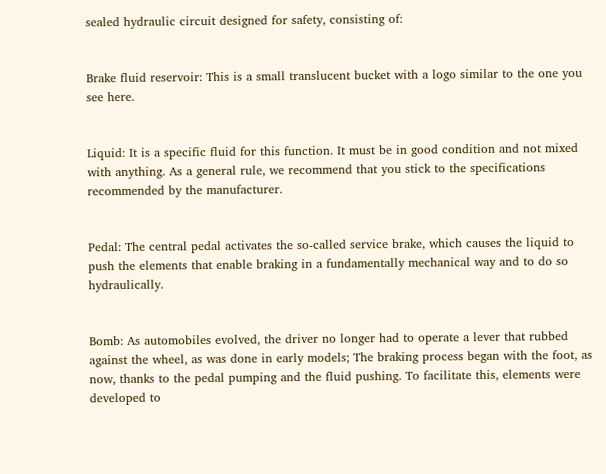sealed hydraulic circuit designed for safety, consisting of:


Brake fluid reservoir: This is a small translucent bucket with a logo similar to the one you see here.


Liquid: It is a specific fluid for this function. It must be in good condition and not mixed with anything. As a general rule, we recommend that you stick to the specifications recommended by the manufacturer.


Pedal: The central pedal activates the so-called service brake, which causes the liquid to push the elements that enable braking in a fundamentally mechanical way and to do so hydraulically.


Bomb: As automobiles evolved, the driver no longer had to operate a lever that rubbed against the wheel, as was done in early models; The braking process began with the foot, as now, thanks to the pedal pumping and the fluid pushing. To facilitate this, elements were developed to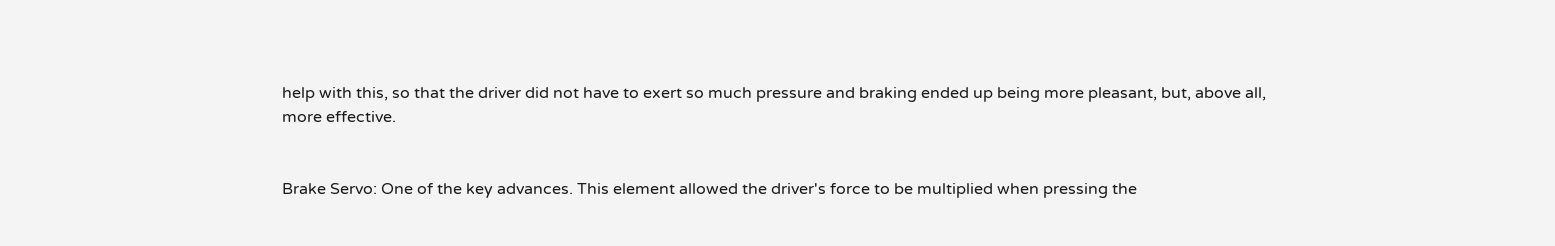help with this, so that the driver did not have to exert so much pressure and braking ended up being more pleasant, but, above all, more effective.


Brake Servo: One of the key advances. This element allowed the driver's force to be multiplied when pressing the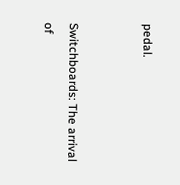pedal.


Switchboards: The arrival of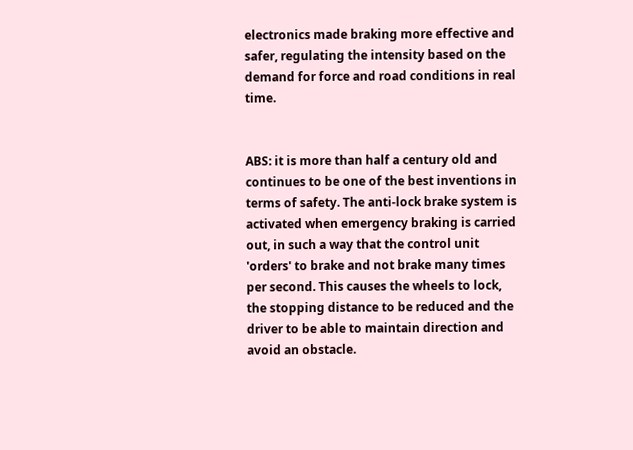electronics made braking more effective and safer, regulating the intensity based on the demand for force and road conditions in real time.


ABS: it is more than half a century old and continues to be one of the best inventions in terms of safety. The anti-lock brake system is activated when emergency braking is carried out, in such a way that the control unit 'orders' to brake and not brake many times per second. This causes the wheels to lock, the stopping distance to be reduced and the driver to be able to maintain direction and avoid an obstacle.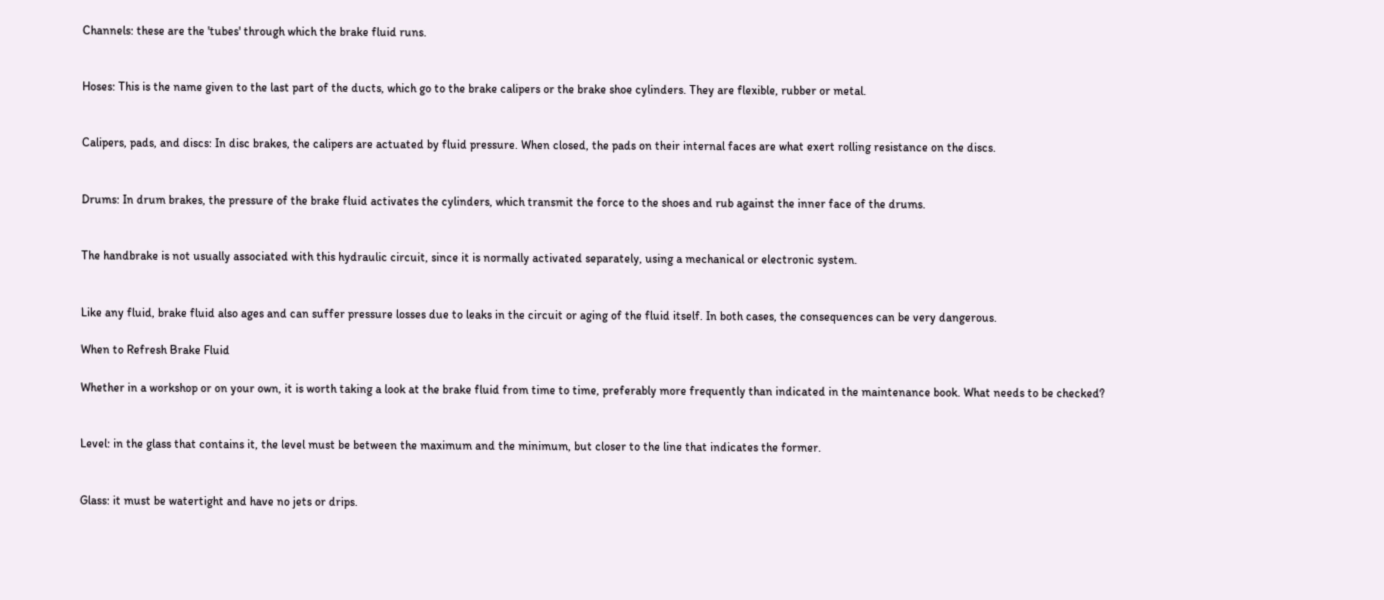Channels: these are the 'tubes' through which the brake fluid runs.


Hoses: This is the name given to the last part of the ducts, which go to the brake calipers or the brake shoe cylinders. They are flexible, rubber or metal.


Calipers, pads, and discs: In disc brakes, the calipers are actuated by fluid pressure. When closed, the pads on their internal faces are what exert rolling resistance on the discs.


Drums: In drum brakes, the pressure of the brake fluid activates the cylinders, which transmit the force to the shoes and rub against the inner face of the drums.


The handbrake is not usually associated with this hydraulic circuit, since it is normally activated separately, using a mechanical or electronic system.


Like any fluid, brake fluid also ages and can suffer pressure losses due to leaks in the circuit or aging of the fluid itself. In both cases, the consequences can be very dangerous.

When to Refresh Brake Fluid

Whether in a workshop or on your own, it is worth taking a look at the brake fluid from time to time, preferably more frequently than indicated in the maintenance book. What needs to be checked?


Level: in the glass that contains it, the level must be between the maximum and the minimum, but closer to the line that indicates the former.


Glass: it must be watertight and have no jets or drips.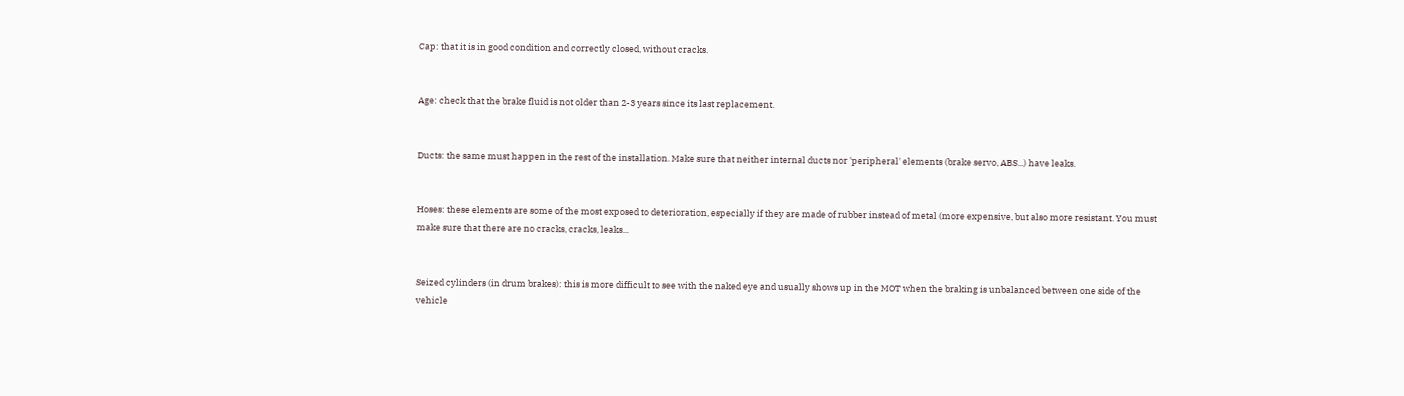Cap: that it is in good condition and correctly closed, without cracks.


Age: check that the brake fluid is not older than 2-3 years since its last replacement.


Ducts: the same must happen in the rest of the installation. Make sure that neither internal ducts nor 'peripheral' elements (brake servo, ABS...) have leaks.


Hoses: these elements are some of the most exposed to deterioration, especially if they are made of rubber instead of metal (more expensive, but also more resistant. You must make sure that there are no cracks, cracks, leaks...


Seized cylinders (in drum brakes): this is more difficult to see with the naked eye and usually shows up in the MOT when the braking is unbalanced between one side of the vehicle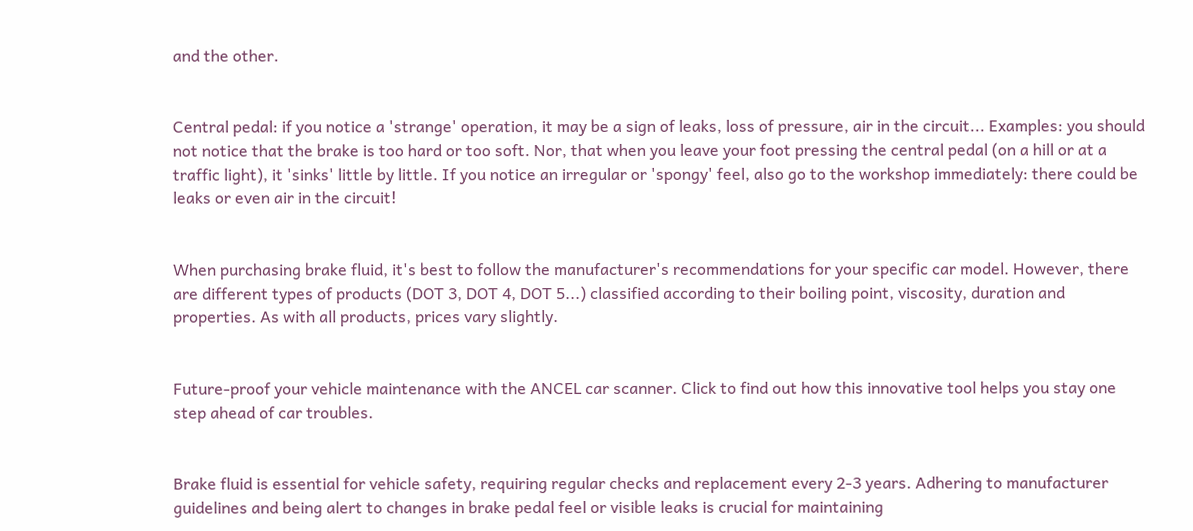and the other.


Central pedal: if you notice a 'strange' operation, it may be a sign of leaks, loss of pressure, air in the circuit... Examples: you should not notice that the brake is too hard or too soft. Nor, that when you leave your foot pressing the central pedal (on a hill or at a traffic light), it 'sinks' little by little. If you notice an irregular or 'spongy' feel, also go to the workshop immediately: there could be leaks or even air in the circuit!


When purchasing brake fluid, it's best to follow the manufacturer's recommendations for your specific car model. However, there are different types of products (DOT 3, DOT 4, DOT 5...) classified according to their boiling point, viscosity, duration and properties. As with all products, prices vary slightly.


Future-proof your vehicle maintenance with the ANCEL car scanner. Click to find out how this innovative tool helps you stay one step ahead of car troubles.


Brake fluid is essential for vehicle safety, requiring regular checks and replacement every 2-3 years. Adhering to manufacturer guidelines and being alert to changes in brake pedal feel or visible leaks is crucial for maintaining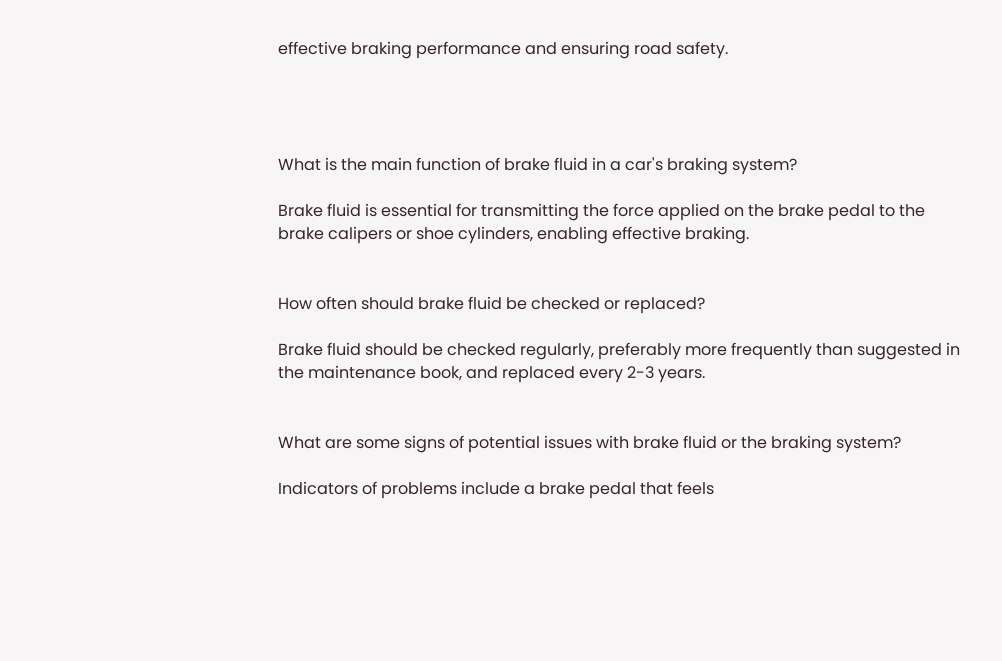effective braking performance and ensuring road safety.




What is the main function of brake fluid in a car's braking system?

Brake fluid is essential for transmitting the force applied on the brake pedal to the brake calipers or shoe cylinders, enabling effective braking.


How often should brake fluid be checked or replaced?

Brake fluid should be checked regularly, preferably more frequently than suggested in the maintenance book, and replaced every 2-3 years.


What are some signs of potential issues with brake fluid or the braking system?

Indicators of problems include a brake pedal that feels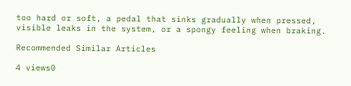too hard or soft, a pedal that sinks gradually when pressed, visible leaks in the system, or a spongy feeling when braking.

Recommended Similar Articles

4 views0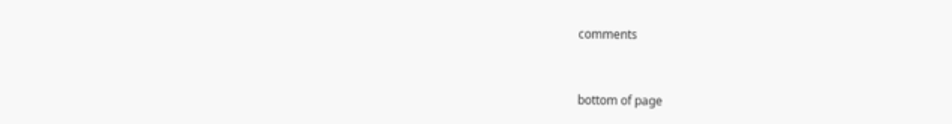comments


bottom of page